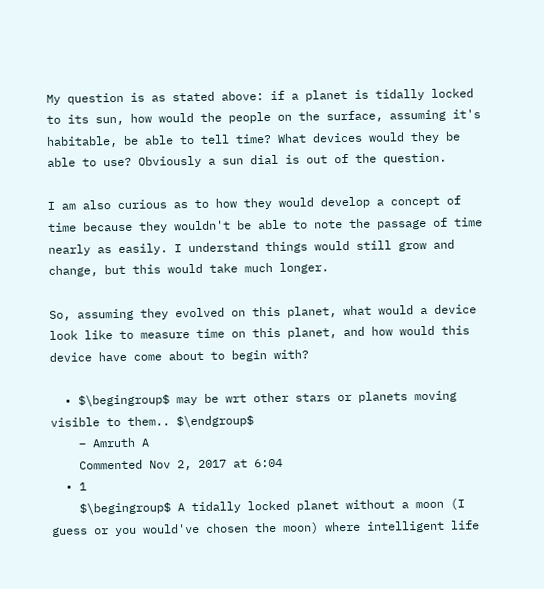My question is as stated above: if a planet is tidally locked to its sun, how would the people on the surface, assuming it's habitable, be able to tell time? What devices would they be able to use? Obviously a sun dial is out of the question.

I am also curious as to how they would develop a concept of time because they wouldn't be able to note the passage of time nearly as easily. I understand things would still grow and change, but this would take much longer.

So, assuming they evolved on this planet, what would a device look like to measure time on this planet, and how would this device have come about to begin with?

  • $\begingroup$ may be wrt other stars or planets moving visible to them.. $\endgroup$
    – Amruth A
    Commented Nov 2, 2017 at 6:04
  • 1
    $\begingroup$ A tidally locked planet without a moon (I guess or you would've chosen the moon) where intelligent life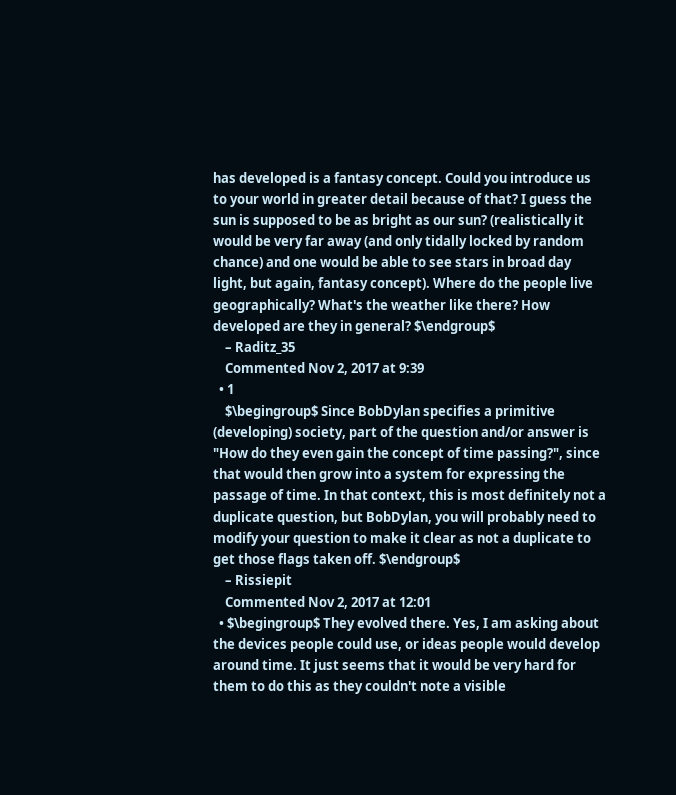has developed is a fantasy concept. Could you introduce us to your world in greater detail because of that? I guess the sun is supposed to be as bright as our sun? (realistically it would be very far away (and only tidally locked by random chance) and one would be able to see stars in broad day light, but again, fantasy concept). Where do the people live geographically? What's the weather like there? How developed are they in general? $\endgroup$
    – Raditz_35
    Commented Nov 2, 2017 at 9:39
  • 1
    $\begingroup$ Since BobDylan specifies a primitive (developing) society, part of the question and/or answer is "How do they even gain the concept of time passing?", since that would then grow into a system for expressing the passage of time. In that context, this is most definitely not a duplicate question, but BobDylan, you will probably need to modify your question to make it clear as not a duplicate to get those flags taken off. $\endgroup$
    – Rissiepit
    Commented Nov 2, 2017 at 12:01
  • $\begingroup$ They evolved there. Yes, I am asking about the devices people could use, or ideas people would develop around time. It just seems that it would be very hard for them to do this as they couldn't note a visible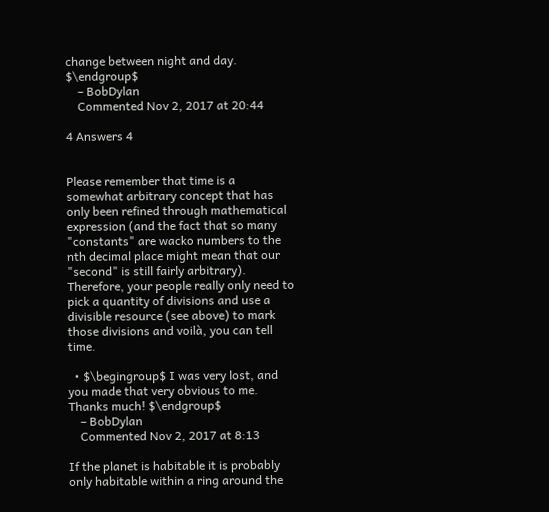change between night and day. $\endgroup$
    – BobDylan
    Commented Nov 2, 2017 at 20:44

4 Answers 4


Please remember that time is a somewhat arbitrary concept that has only been refined through mathematical expression (and the fact that so many "constants" are wacko numbers to the nth decimal place might mean that our "second" is still fairly arbitrary). Therefore, your people really only need to pick a quantity of divisions and use a divisible resource (see above) to mark those divisions and voilà, you can tell time.

  • $\begingroup$ I was very lost, and you made that very obvious to me. Thanks much! $\endgroup$
    – BobDylan
    Commented Nov 2, 2017 at 8:13

If the planet is habitable it is probably only habitable within a ring around the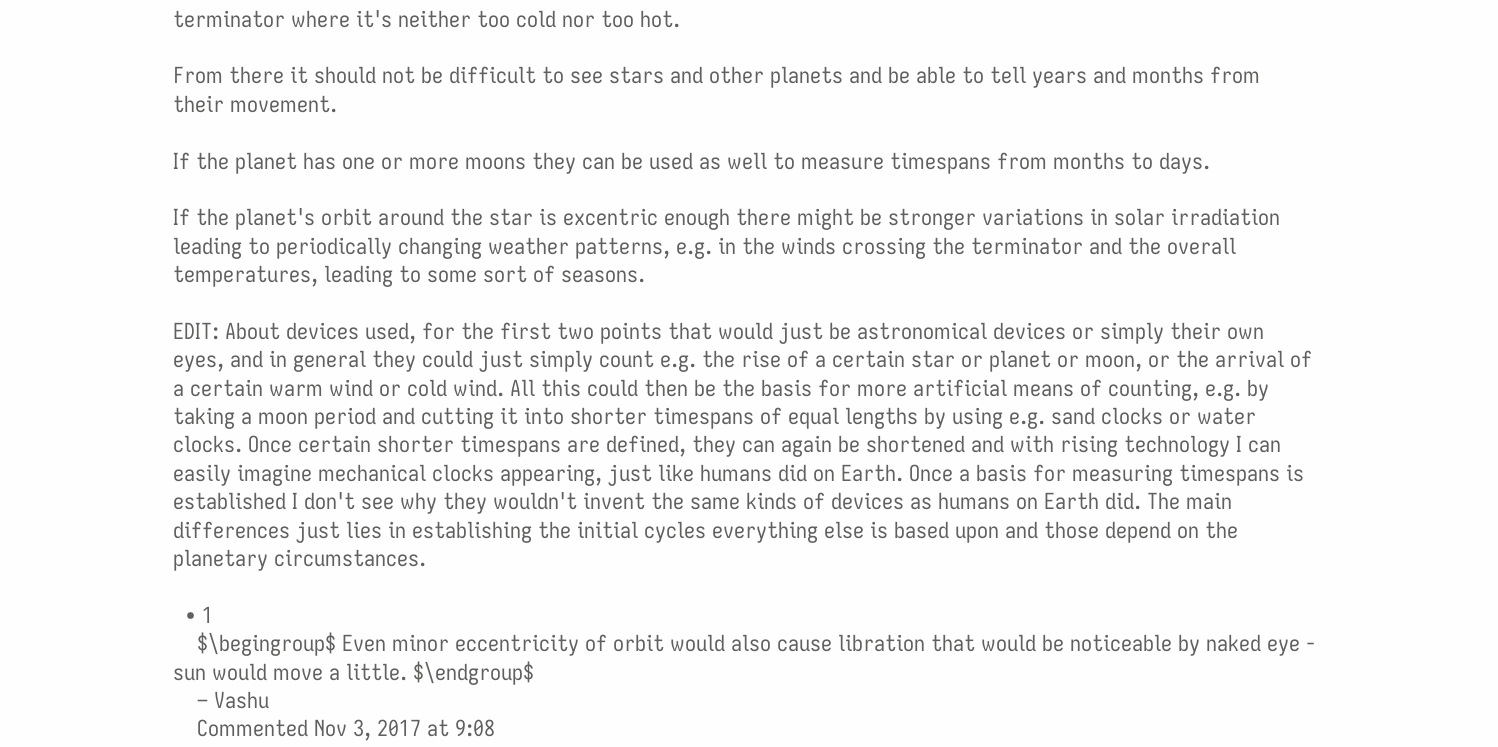terminator where it's neither too cold nor too hot.

From there it should not be difficult to see stars and other planets and be able to tell years and months from their movement.

If the planet has one or more moons they can be used as well to measure timespans from months to days.

If the planet's orbit around the star is excentric enough there might be stronger variations in solar irradiation leading to periodically changing weather patterns, e.g. in the winds crossing the terminator and the overall temperatures, leading to some sort of seasons.

EDIT: About devices used, for the first two points that would just be astronomical devices or simply their own eyes, and in general they could just simply count e.g. the rise of a certain star or planet or moon, or the arrival of a certain warm wind or cold wind. All this could then be the basis for more artificial means of counting, e.g. by taking a moon period and cutting it into shorter timespans of equal lengths by using e.g. sand clocks or water clocks. Once certain shorter timespans are defined, they can again be shortened and with rising technology I can easily imagine mechanical clocks appearing, just like humans did on Earth. Once a basis for measuring timespans is established I don't see why they wouldn't invent the same kinds of devices as humans on Earth did. The main differences just lies in establishing the initial cycles everything else is based upon and those depend on the planetary circumstances.

  • 1
    $\begingroup$ Even minor eccentricity of orbit would also cause libration that would be noticeable by naked eye - sun would move a little. $\endgroup$
    – Vashu
    Commented Nov 3, 2017 at 9:08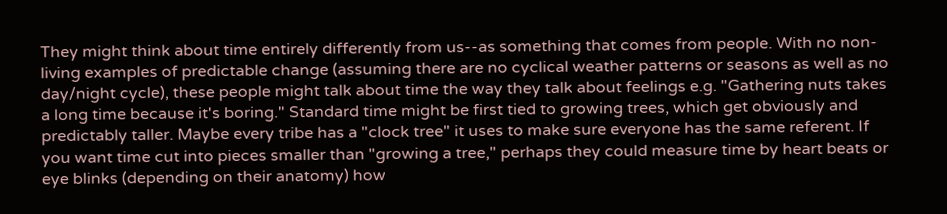They might think about time entirely differently from us--as something that comes from people. With no non-living examples of predictable change (assuming there are no cyclical weather patterns or seasons as well as no day/night cycle), these people might talk about time the way they talk about feelings e.g. "Gathering nuts takes a long time because it's boring." Standard time might be first tied to growing trees, which get obviously and predictably taller. Maybe every tribe has a "clock tree" it uses to make sure everyone has the same referent. If you want time cut into pieces smaller than "growing a tree," perhaps they could measure time by heart beats or eye blinks (depending on their anatomy) how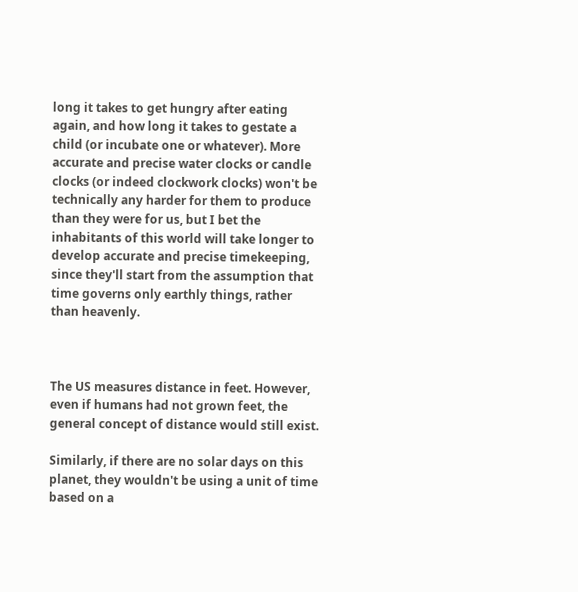long it takes to get hungry after eating again, and how long it takes to gestate a child (or incubate one or whatever). More accurate and precise water clocks or candle clocks (or indeed clockwork clocks) won't be technically any harder for them to produce than they were for us, but I bet the inhabitants of this world will take longer to develop accurate and precise timekeeping, since they'll start from the assumption that time governs only earthly things, rather than heavenly.



The US measures distance in feet. However, even if humans had not grown feet, the general concept of distance would still exist.

Similarly, if there are no solar days on this planet, they wouldn't be using a unit of time based on a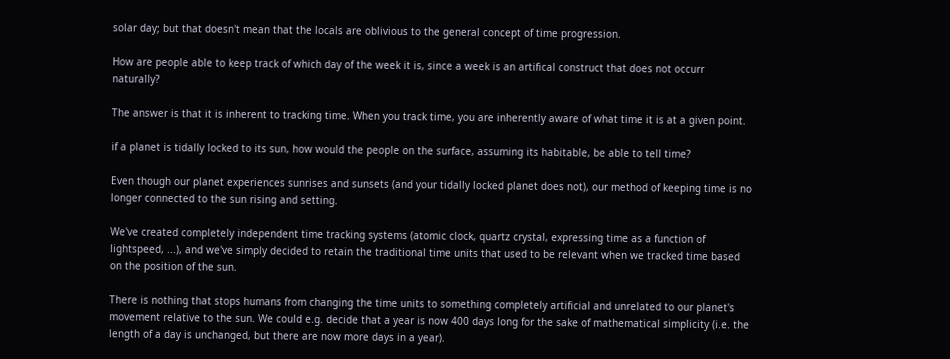solar day; but that doesn't mean that the locals are oblivious to the general concept of time progression.

How are people able to keep track of which day of the week it is, since a week is an artifical construct that does not occurr naturally?

The answer is that it is inherent to tracking time. When you track time, you are inherently aware of what time it is at a given point.

if a planet is tidally locked to its sun, how would the people on the surface, assuming its habitable, be able to tell time?

Even though our planet experiences sunrises and sunsets (and your tidally locked planet does not), our method of keeping time is no longer connected to the sun rising and setting.

We've created completely independent time tracking systems (atomic clock, quartz crystal, expressing time as a function of lightspeed, ...), and we've simply decided to retain the traditional time units that used to be relevant when we tracked time based on the position of the sun.

There is nothing that stops humans from changing the time units to something completely artificial and unrelated to our planet's movement relative to the sun. We could e.g. decide that a year is now 400 days long for the sake of mathematical simplicity (i.e. the length of a day is unchanged, but there are now more days in a year).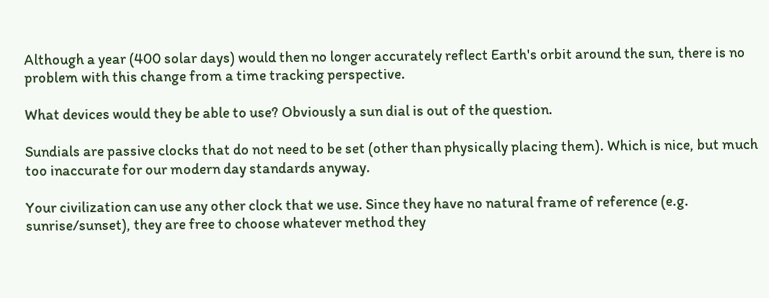Although a year (400 solar days) would then no longer accurately reflect Earth's orbit around the sun, there is no problem with this change from a time tracking perspective.

What devices would they be able to use? Obviously a sun dial is out of the question.

Sundials are passive clocks that do not need to be set (other than physically placing them). Which is nice, but much too inaccurate for our modern day standards anyway.

Your civilization can use any other clock that we use. Since they have no natural frame of reference (e.g. sunrise/sunset), they are free to choose whatever method they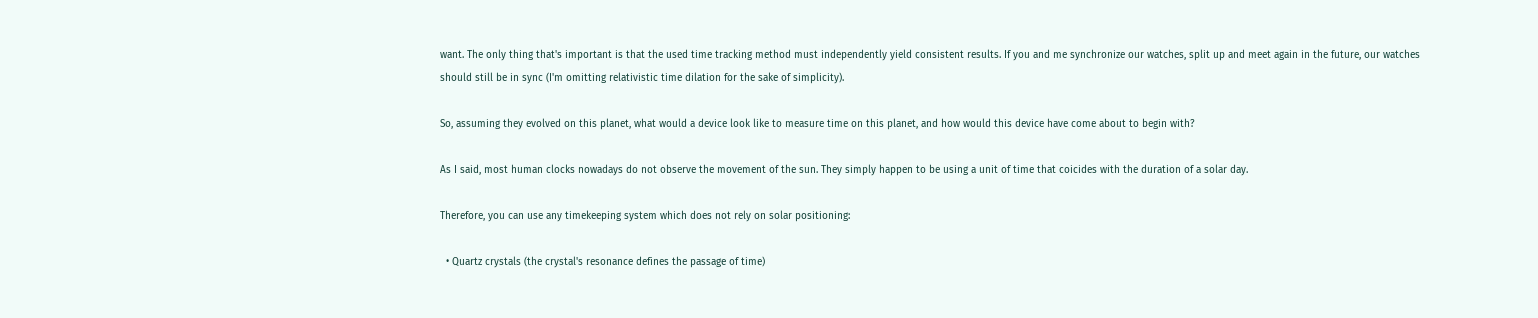want. The only thing that's important is that the used time tracking method must independently yield consistent results. If you and me synchronize our watches, split up and meet again in the future, our watches should still be in sync (I'm omitting relativistic time dilation for the sake of simplicity).

So, assuming they evolved on this planet, what would a device look like to measure time on this planet, and how would this device have come about to begin with?

As I said, most human clocks nowadays do not observe the movement of the sun. They simply happen to be using a unit of time that coicides with the duration of a solar day.

Therefore, you can use any timekeeping system which does not rely on solar positioning:

  • Quartz crystals (the crystal's resonance defines the passage of time)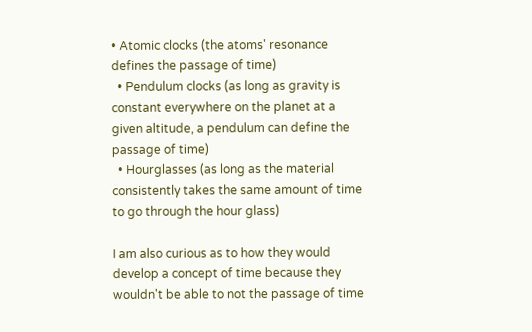• Atomic clocks (the atoms' resonance defines the passage of time)
  • Pendulum clocks (as long as gravity is constant everywhere on the planet at a given altitude, a pendulum can define the passage of time)
  • Hourglasses (as long as the material consistently takes the same amount of time to go through the hour glass)

I am also curious as to how they would develop a concept of time because they wouldn't be able to not the passage of time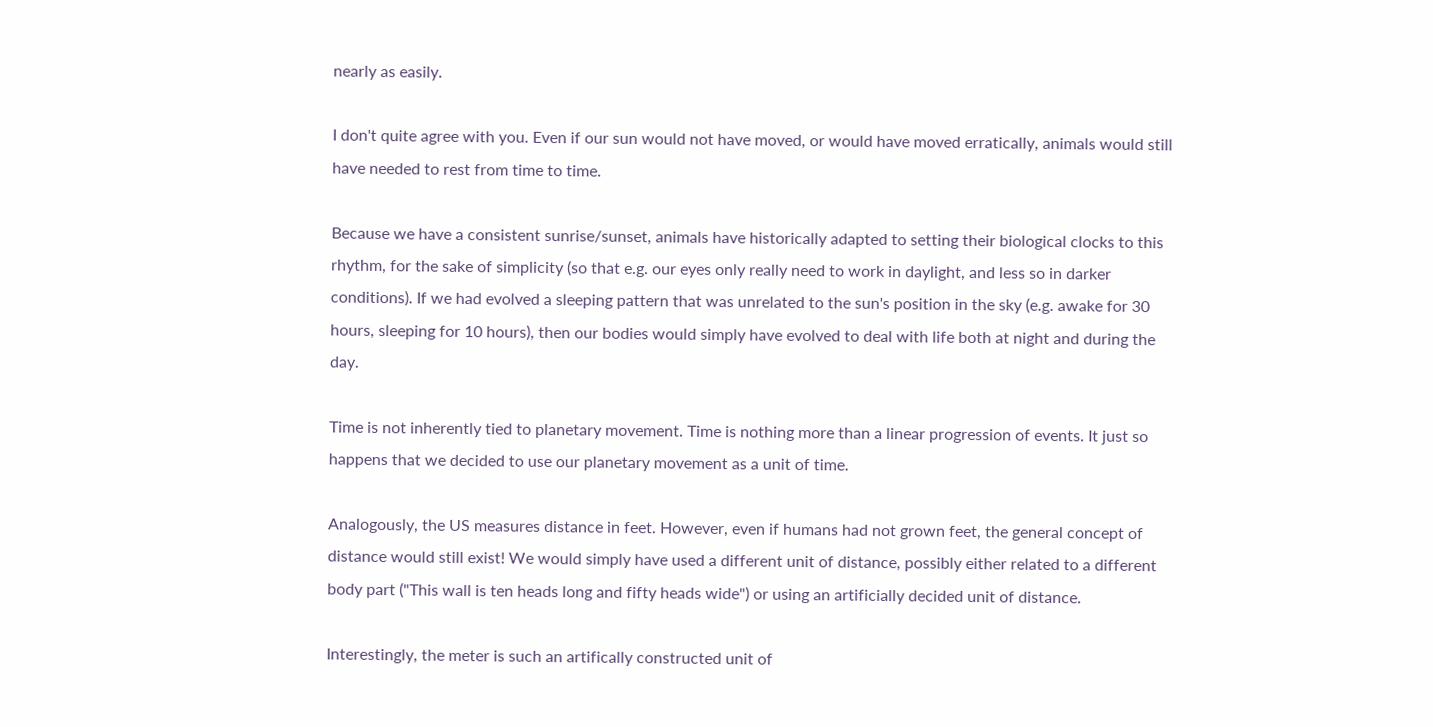nearly as easily.

I don't quite agree with you. Even if our sun would not have moved, or would have moved erratically, animals would still have needed to rest from time to time.

Because we have a consistent sunrise/sunset, animals have historically adapted to setting their biological clocks to this rhythm, for the sake of simplicity (so that e.g. our eyes only really need to work in daylight, and less so in darker conditions). If we had evolved a sleeping pattern that was unrelated to the sun's position in the sky (e.g. awake for 30 hours, sleeping for 10 hours), then our bodies would simply have evolved to deal with life both at night and during the day.

Time is not inherently tied to planetary movement. Time is nothing more than a linear progression of events. It just so happens that we decided to use our planetary movement as a unit of time.

Analogously, the US measures distance in feet. However, even if humans had not grown feet, the general concept of distance would still exist! We would simply have used a different unit of distance, possibly either related to a different body part ("This wall is ten heads long and fifty heads wide") or using an artificially decided unit of distance.

Interestingly, the meter is such an artifically constructed unit of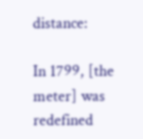distance:

In 1799, [the meter] was redefined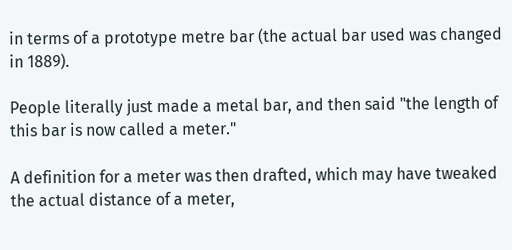in terms of a prototype metre bar (the actual bar used was changed in 1889).

People literally just made a metal bar, and then said "the length of this bar is now called a meter."

A definition for a meter was then drafted, which may have tweaked the actual distance of a meter,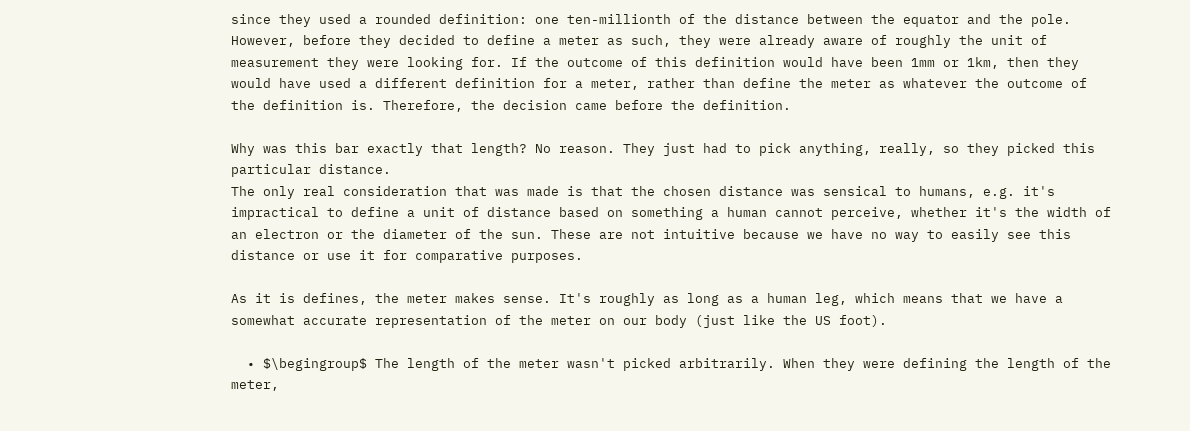since they used a rounded definition: one ten-millionth of the distance between the equator and the pole. However, before they decided to define a meter as such, they were already aware of roughly the unit of measurement they were looking for. If the outcome of this definition would have been 1mm or 1km, then they would have used a different definition for a meter, rather than define the meter as whatever the outcome of the definition is. Therefore, the decision came before the definition.

Why was this bar exactly that length? No reason. They just had to pick anything, really, so they picked this particular distance.
The only real consideration that was made is that the chosen distance was sensical to humans, e.g. it's impractical to define a unit of distance based on something a human cannot perceive, whether it's the width of an electron or the diameter of the sun. These are not intuitive because we have no way to easily see this distance or use it for comparative purposes.

As it is defines, the meter makes sense. It's roughly as long as a human leg, which means that we have a somewhat accurate representation of the meter on our body (just like the US foot).

  • $\begingroup$ The length of the meter wasn't picked arbitrarily. When they were defining the length of the meter,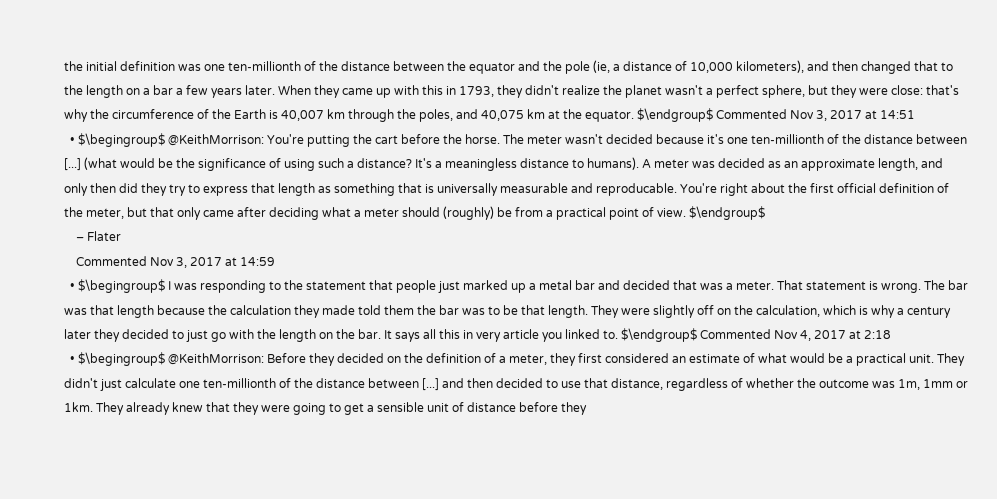the initial definition was one ten-millionth of the distance between the equator and the pole (ie, a distance of 10,000 kilometers), and then changed that to the length on a bar a few years later. When they came up with this in 1793, they didn't realize the planet wasn't a perfect sphere, but they were close: that's why the circumference of the Earth is 40,007 km through the poles, and 40,075 km at the equator. $\endgroup$ Commented Nov 3, 2017 at 14:51
  • $\begingroup$ @KeithMorrison: You're putting the cart before the horse. The meter wasn't decided because it's one ten-millionth of the distance between [...] (what would be the significance of using such a distance? It's a meaningless distance to humans). A meter was decided as an approximate length, and only then did they try to express that length as something that is universally measurable and reproducable. You're right about the first official definition of the meter, but that only came after deciding what a meter should (roughly) be from a practical point of view. $\endgroup$
    – Flater
    Commented Nov 3, 2017 at 14:59
  • $\begingroup$ I was responding to the statement that people just marked up a metal bar and decided that was a meter. That statement is wrong. The bar was that length because the calculation they made told them the bar was to be that length. They were slightly off on the calculation, which is why a century later they decided to just go with the length on the bar. It says all this in very article you linked to. $\endgroup$ Commented Nov 4, 2017 at 2:18
  • $\begingroup$ @KeithMorrison: Before they decided on the definition of a meter, they first considered an estimate of what would be a practical unit. They didn't just calculate one ten-millionth of the distance between [...] and then decided to use that distance, regardless of whether the outcome was 1m, 1mm or 1km. They already knew that they were going to get a sensible unit of distance before they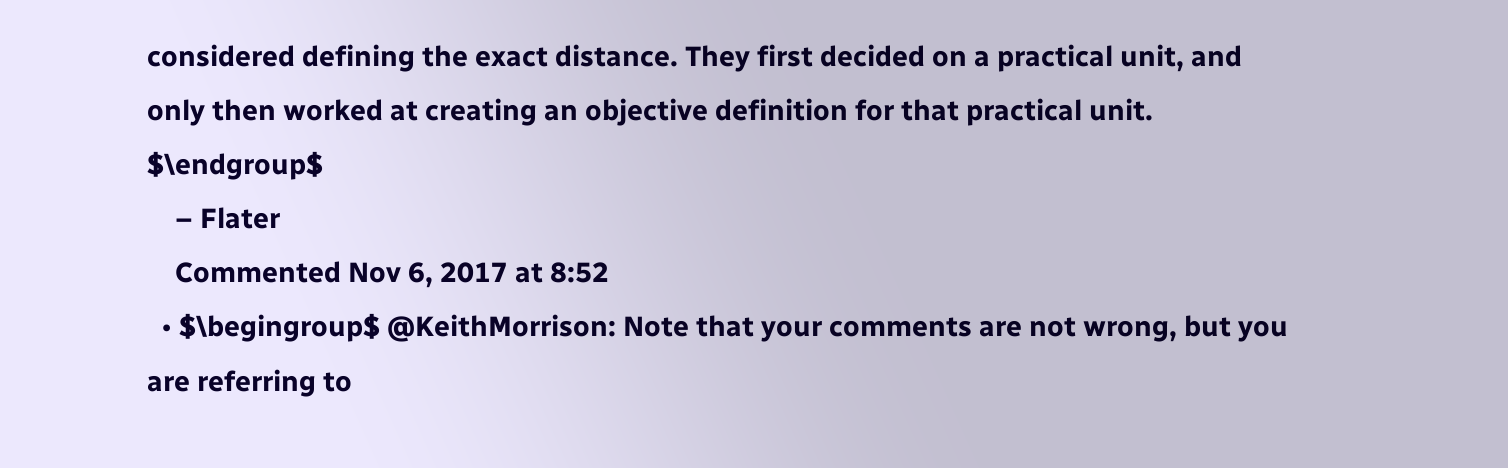considered defining the exact distance. They first decided on a practical unit, and only then worked at creating an objective definition for that practical unit. $\endgroup$
    – Flater
    Commented Nov 6, 2017 at 8:52
  • $\begingroup$ @KeithMorrison: Note that your comments are not wrong, but you are referring to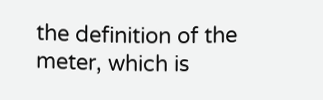the definition of the meter, which is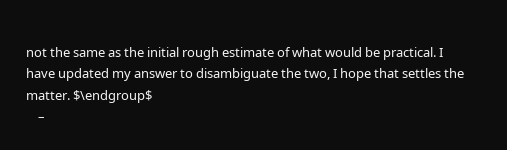not the same as the initial rough estimate of what would be practical. I have updated my answer to disambiguate the two, I hope that settles the matter. $\endgroup$
    –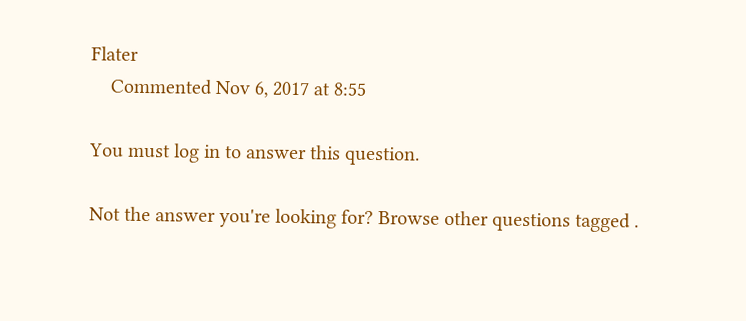Flater
    Commented Nov 6, 2017 at 8:55

You must log in to answer this question.

Not the answer you're looking for? Browse other questions tagged .